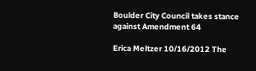Boulder City Council takes stance against Amendment 64

Erica Meltzer 10/16/2012 The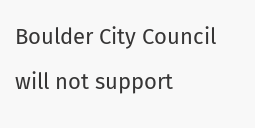Boulder City Council will not support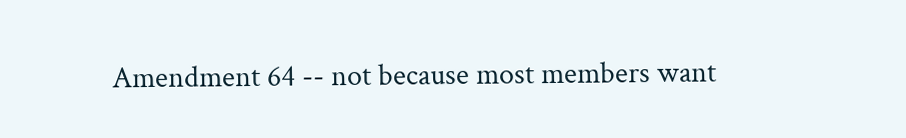Amendment 64 -- not because most members want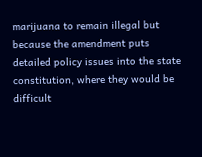marijuana to remain illegal but because the amendment puts detailed policy issues into the state constitution, where they would be difficult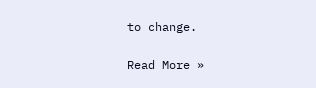to change.

Read More »